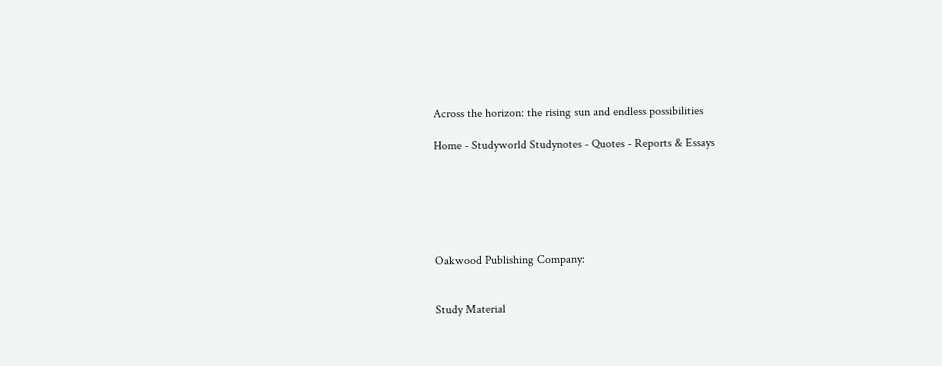Across the horizon: the rising sun and endless possibilities

Home - Studyworld Studynotes - Quotes - Reports & Essays






Oakwood Publishing Company:


Study Material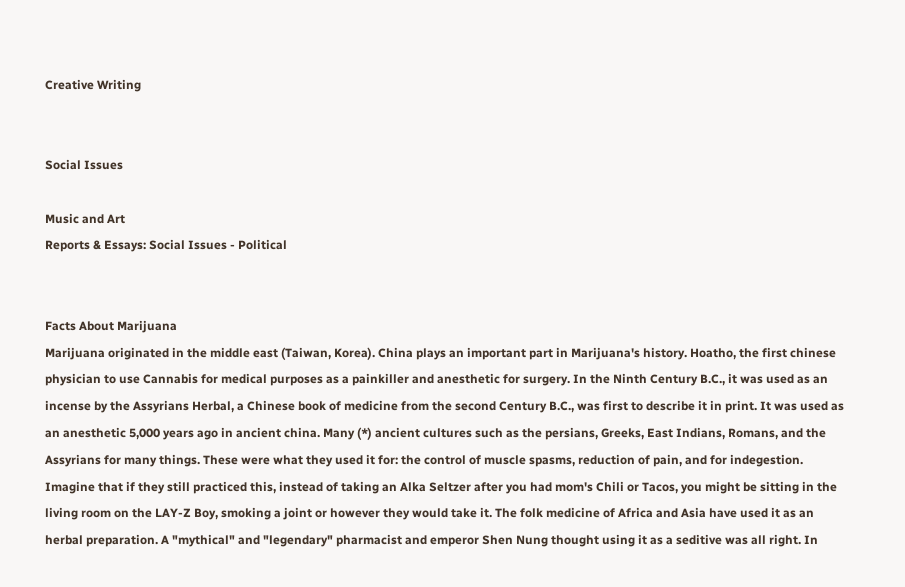Creative Writing


Social Issues

Music and Art
Reports & Essays: Social Issues - Political


Facts About Marijuana
Marijuana originated in the middle east (Taiwan, Korea). China plays an important part in Marijuana's history. Hoatho, the first chinese physician to use Cannabis for medical purposes as a painkiller and anesthetic for surgery. In the Ninth Century B.C., it was used as an incense by the Assyrians Herbal, a Chinese book of medicine from the second Century B.C., was first to describe it in print. It was used as an anesthetic 5,000 years ago in ancient china. Many (*) ancient cultures such as the persians, Greeks, East Indians, Romans, and the Assyrians for many things. These were what they used it for: the control of muscle spasms, reduction of pain, and for indegestion. Imagine that if they still practiced this, instead of taking an Alka Seltzer after you had mom's Chili or Tacos, you might be sitting in the living room on the LAY-Z Boy, smoking a joint or however they would take it. The folk medicine of Africa and Asia have used it as an herbal preparation. A "mythical" and "legendary" pharmacist and emperor Shen Nung thought using it as a seditive was all right. In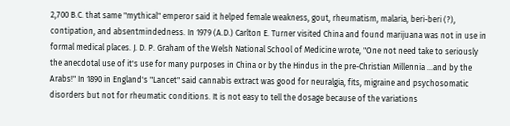2,700 B.C. that same "mythical" emperor said it helped female weakness, gout, rheumatism, malaria, beri-beri (?), contipation, and absentmindedness. In 1979 (A.D.) Carlton E. Turner visited China and found marijuana was not in use in formal medical places. J. D. P. Graham of the Welsh National School of Medicine wrote, "One not need take to seriously the anecdotal use of it's use for many purposes in China or by the Hindus in the pre-Christian Millennia ...and by the Arabs!" In 1890 in England's "Lancet" said cannabis extract was good for neuralgia, fits, migraine and psychosomatic disorders but not for rheumatic conditions. It is not easy to tell the dosage because of the variations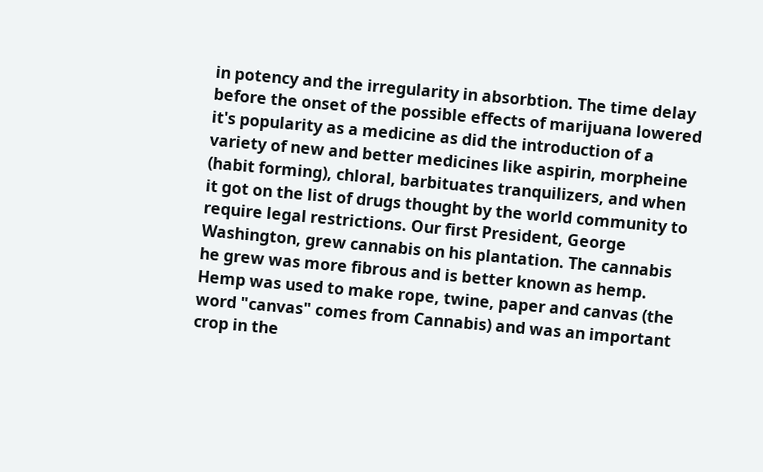in potency and the irregularity in absorbtion. The time delay before the onset of the possible effects of marijuana lowered it's popularity as a medicine as did the introduction of a variety of new and better medicines like aspirin, morpheine (habit forming), chloral, barbituates tranquilizers, and when it got on the list of drugs thought by the world community to require legal restrictions. Our first President, George Washington, grew cannabis on his plantation. The cannabis he grew was more fibrous and is better known as hemp. Hemp was used to make rope, twine, paper and canvas (the word "canvas" comes from Cannabis) and was an important crop in the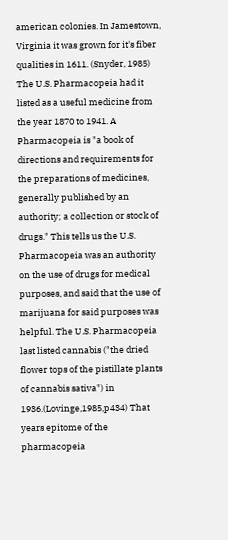american colonies. In Jamestown, Virginia it was grown for it's fiber qualities in 1611. (Snyder, 1985) The U.S. Pharmacopeia had it listed as a useful medicine from the year 1870 to 1941. A Pharmacopeia is "a book of directions and requirements for the preparations of medicines, generally published by an authority; a collection or stock of drugs." This tells us the U.S. Pharmacopeia was an authority on the use of drugs for medical purposes, and said that the use of marijuana for said purposes was helpful. The U.S. Pharmacopeia last listed cannabis ("the dried flower tops of the pistillate plants of cannabis sativa") in 1936.(Lovinge,1985,p434) That years epitome of the pharmacopeia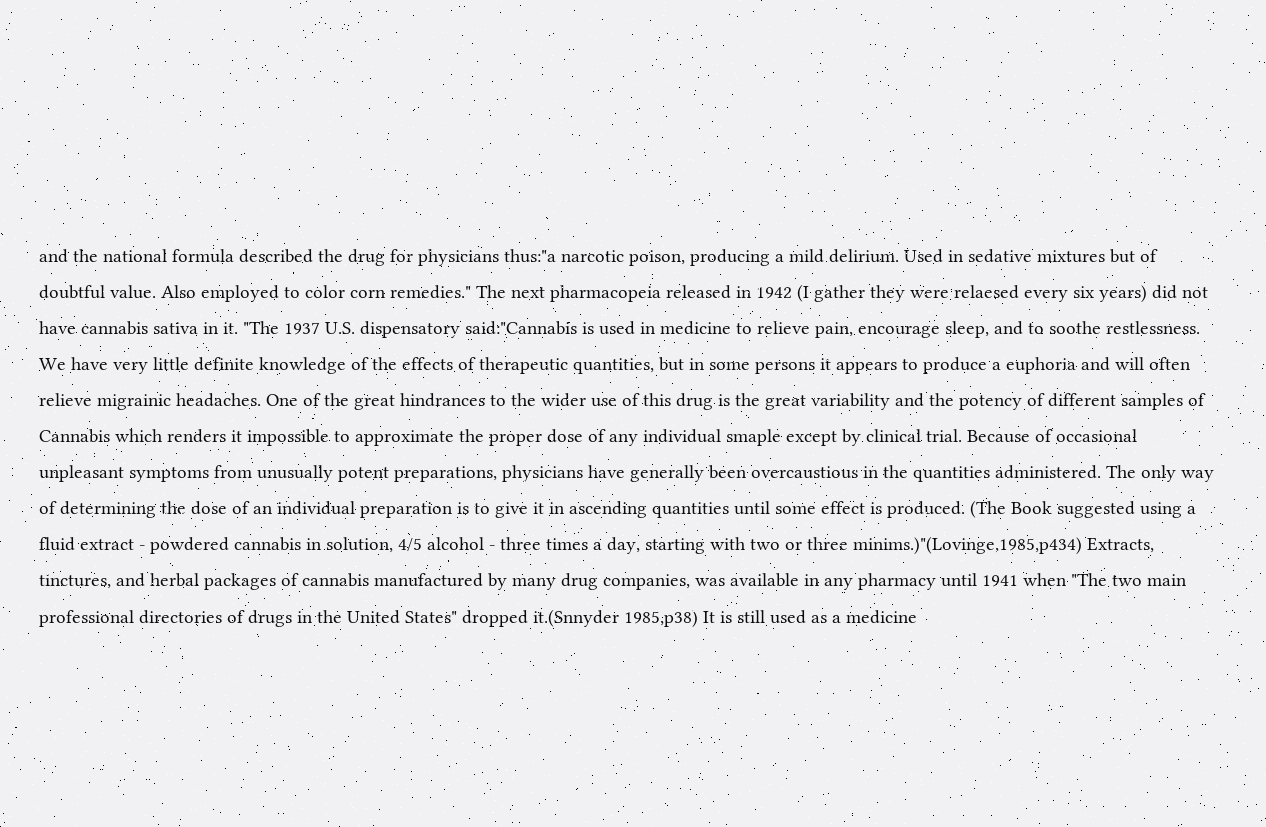and the national formula described the drug for physicians thus:"a narcotic poison, producing a mild delirium. Used in sedative mixtures but of doubtful value. Also employed to color corn remedies." The next pharmacopeia released in 1942 (I gather they were relaesed every six years) did not have cannabis sativa in it. "The 1937 U.S. dispensatory said:"Cannabis is used in medicine to relieve pain, encourage sleep, and to soothe restlessness. We have very little definite knowledge of the effects of therapeutic quantities, but in some persons it appears to produce a euphoria and will often relieve migrainic headaches. One of the great hindrances to the wider use of this drug is the great variability and the potency of different samples of Cannabis which renders it impossible to approximate the proper dose of any individual smaple except by clinical trial. Because of occasional unpleasant symptoms from unusually potent preparations, physicians have generally been overcaustious in the quantities administered. The only way of determining the dose of an individual preparation is to give it in ascending quantities until some effect is produced. (The Book suggested using a fluid extract - powdered cannabis in solution, 4/5 alcohol - three times a day, starting with two or three minims.)"(Lovinge,1985,p434) Extracts, tinctures, and herbal packages of cannabis manufactured by many drug companies, was available in any pharmacy until 1941 when "The two main professional directories of drugs in the United States" dropped it.(Snnyder 1985,p38) It is still used as a medicine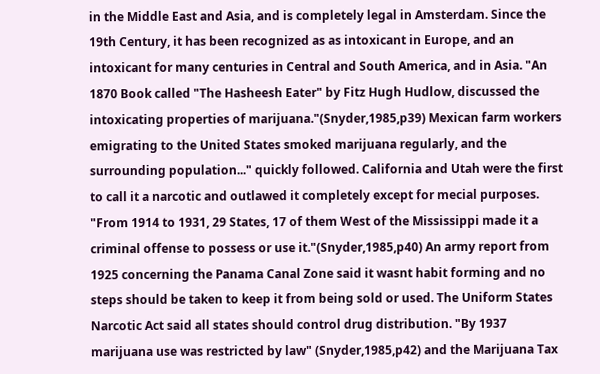in the Middle East and Asia, and is completely legal in Amsterdam. Since the 19th Century, it has been recognized as as intoxicant in Europe, and an intoxicant for many centuries in Central and South America, and in Asia. "An 1870 Book called "The Hasheesh Eater" by Fitz Hugh Hudlow, discussed the intoxicating properties of marijuana."(Snyder,1985,p39) Mexican farm workers emigrating to the United States smoked marijuana regularly, and the surrounding population..." quickly followed. California and Utah were the first to call it a narcotic and outlawed it completely except for mecial purposes. "From 1914 to 1931, 29 States, 17 of them West of the Mississippi made it a criminal offense to possess or use it."(Snyder,1985,p40) An army report from 1925 concerning the Panama Canal Zone said it wasnt habit forming and no steps should be taken to keep it from being sold or used. The Uniform States Narcotic Act said all states should control drug distribution. "By 1937 marijuana use was restricted by law" (Snyder,1985,p42) and the Marijuana Tax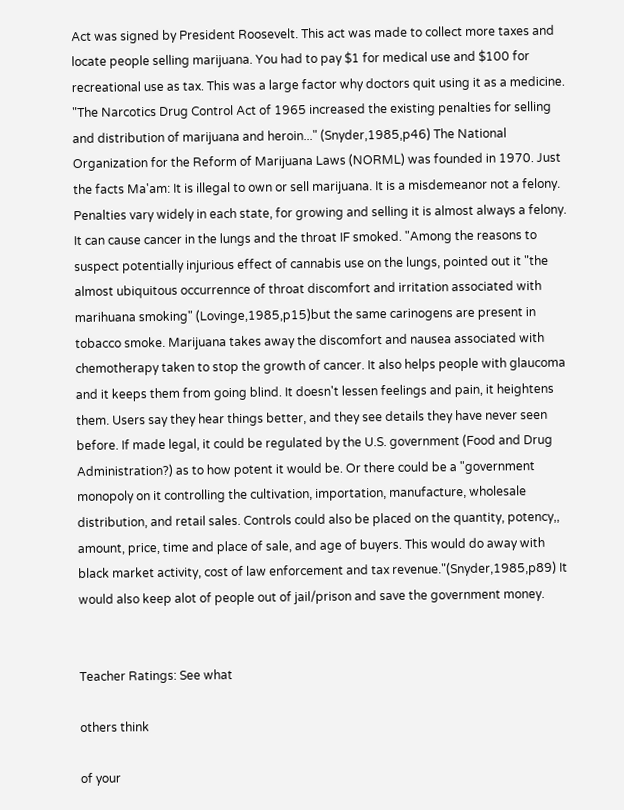Act was signed by President Roosevelt. This act was made to collect more taxes and locate people selling marijuana. You had to pay $1 for medical use and $100 for recreational use as tax. This was a large factor why doctors quit using it as a medicine. "The Narcotics Drug Control Act of 1965 increased the existing penalties for selling and distribution of marijuana and heroin..." (Snyder,1985,p46) The National Organization for the Reform of Marijuana Laws (NORML) was founded in 1970. Just the facts Ma'am: It is illegal to own or sell marijuana. It is a misdemeanor not a felony. Penalties vary widely in each state, for growing and selling it is almost always a felony. It can cause cancer in the lungs and the throat IF smoked. "Among the reasons to suspect potentially injurious effect of cannabis use on the lungs, pointed out it "the almost ubiquitous occurrennce of throat discomfort and irritation associated with marihuana smoking" (Lovinge,1985,p15)but the same carinogens are present in tobacco smoke. Marijuana takes away the discomfort and nausea associated with chemotherapy taken to stop the growth of cancer. It also helps people with glaucoma and it keeps them from going blind. It doesn't lessen feelings and pain, it heightens them. Users say they hear things better, and they see details they have never seen before. If made legal, it could be regulated by the U.S. government (Food and Drug Administration?) as to how potent it would be. Or there could be a "government monopoly on it controlling the cultivation, importation, manufacture, wholesale distribution, and retail sales. Controls could also be placed on the quantity, potency,, amount, price, time and place of sale, and age of buyers. This would do away with black market activity, cost of law enforcement and tax revenue."(Snyder,1985,p89) It would also keep alot of people out of jail/prison and save the government money.


Teacher Ratings: See what

others think

of your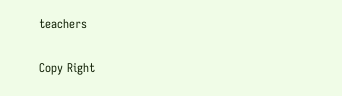teachers

Copy Right